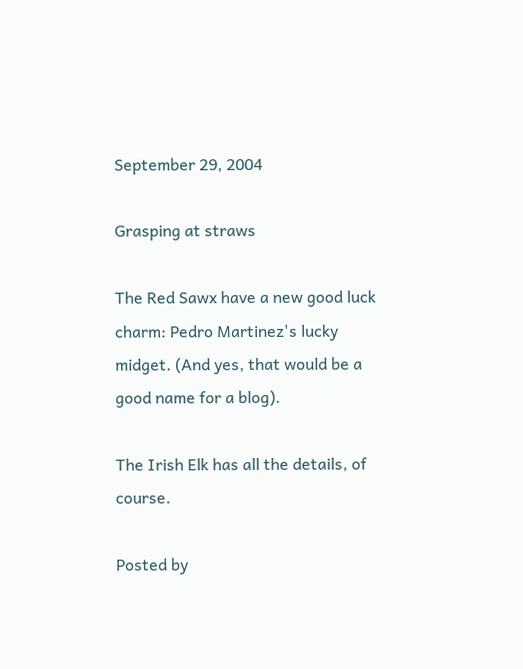September 29, 2004

Grasping at straws

The Red Sawx have a new good luck charm: Pedro Martinez's lucky midget. (And yes, that would be a good name for a blog).

The Irish Elk has all the details, of course.

Posted by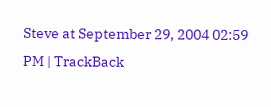Steve at September 29, 2004 02:59 PM | TrackBack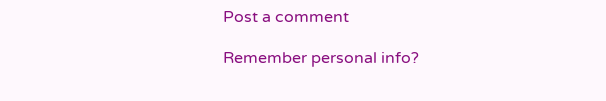Post a comment

Remember personal info?